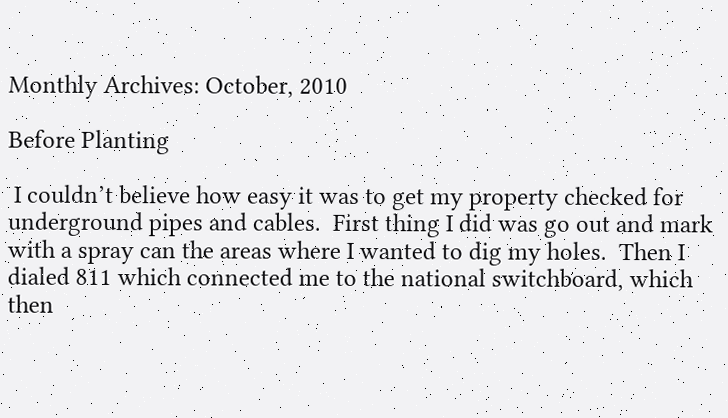Monthly Archives: October, 2010

Before Planting

 I couldn’t believe how easy it was to get my property checked for underground pipes and cables.  First thing I did was go out and mark with a spray can the areas where I wanted to dig my holes.  Then I dialed 811 which connected me to the national switchboard, which then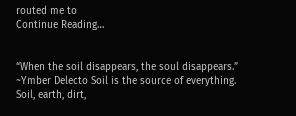routed me to
Continue Reading…


“When the soil disappears, the soul disappears.” ~Ymber Delecto Soil is the source of everything.  Soil, earth, dirt,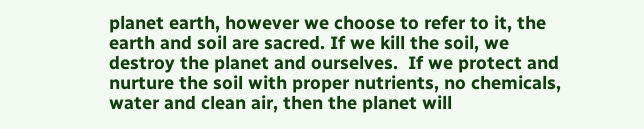planet earth, however we choose to refer to it, the earth and soil are sacred. If we kill the soil, we destroy the planet and ourselves.  If we protect and nurture the soil with proper nutrients, no chemicals, water and clean air, then the planet will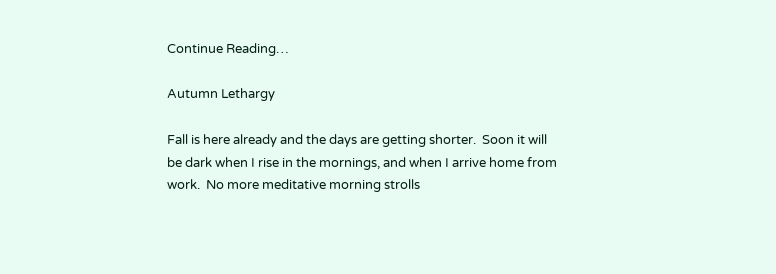Continue Reading…

Autumn Lethargy

Fall is here already and the days are getting shorter.  Soon it will be dark when I rise in the mornings, and when I arrive home from work.  No more meditative morning strolls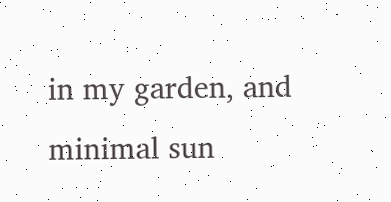in my garden, and minimal sun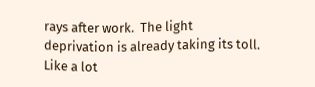rays after work.  The light deprivation is already taking its toll.  Like a lot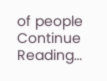of people
Continue Reading…